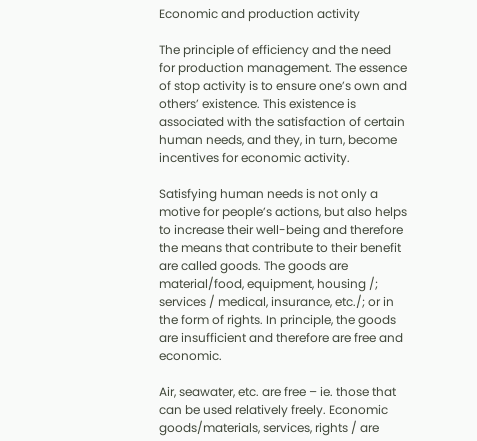Economic and production activity

The principle of efficiency and the need for production management. The essence of stop activity is to ensure one’s own and others’ existence. This existence is associated with the satisfaction of certain human needs, and they, in turn, become incentives for economic activity.

Satisfying human needs is not only a motive for people’s actions, but also helps to increase their well-being and therefore the means that contribute to their benefit are called goods. The goods are material/food, equipment, housing /; services / medical, insurance, etc./; or in the form of rights. In principle, the goods are insufficient and therefore are free and economic.

Air, seawater, etc. are free – ie. those that can be used relatively freely. Economic goods/materials, services, rights / are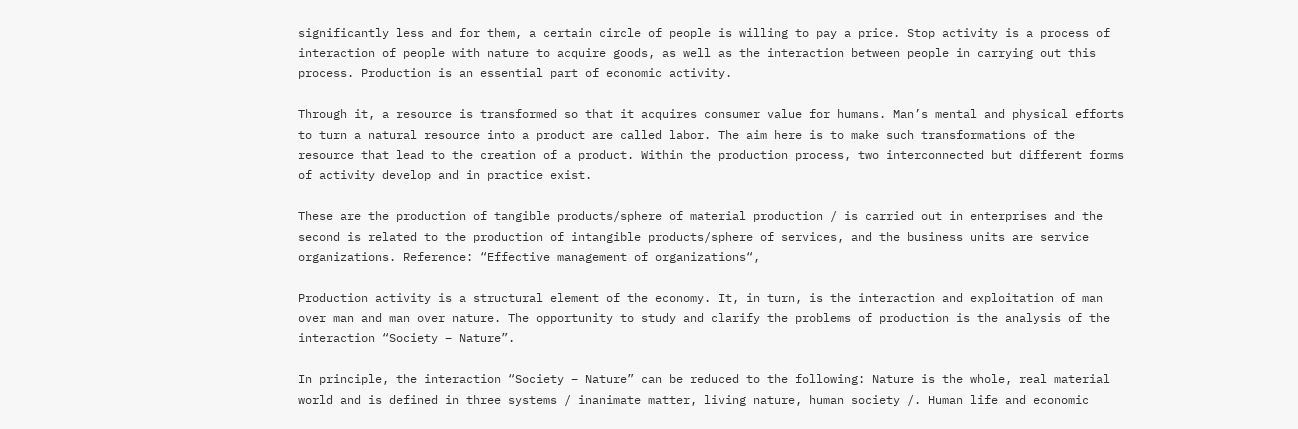significantly less and for them, a certain circle of people is willing to pay a price. Stop activity is a process of interaction of people with nature to acquire goods, as well as the interaction between people in carrying out this process. Production is an essential part of economic activity.

Through it, a resource is transformed so that it acquires consumer value for humans. Man’s mental and physical efforts to turn a natural resource into a product are called labor. The aim here is to make such transformations of the resource that lead to the creation of a product. Within the production process, two interconnected but different forms of activity develop and in practice exist.

These are the production of tangible products/sphere of material production / is carried out in enterprises and the second is related to the production of intangible products/sphere of services, and the business units are service organizations. Reference: “Effective management of organizations“,

Production activity is a structural element of the economy. It, in turn, is the interaction and exploitation of man over man and man over nature. The opportunity to study and clarify the problems of production is the analysis of the interaction “Society – Nature”.

In principle, the interaction “Society – Nature” can be reduced to the following: Nature is the whole, real material world and is defined in three systems / inanimate matter, living nature, human society /. Human life and economic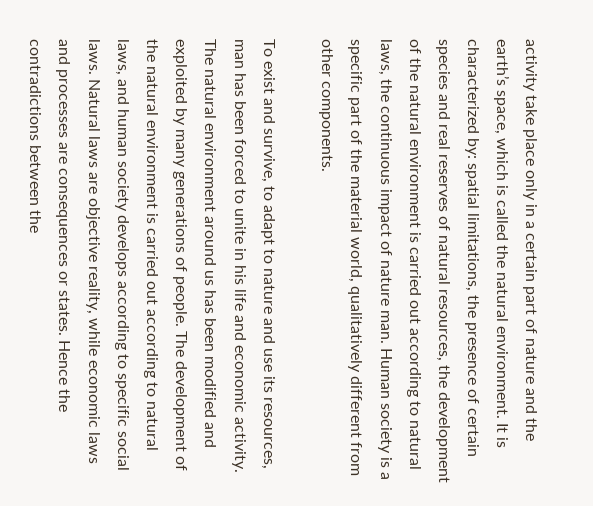activity take place only in a certain part of nature and the earth’s space, which is called the natural environment. It is characterized by: spatial limitations, the presence of certain species and real reserves of natural resources, the development of the natural environment is carried out according to natural laws, the continuous impact of nature man. Human society is a specific part of the material world, qualitatively different from other components.

To exist and survive, to adapt to nature and use its resources, man has been forced to unite in his life and economic activity. The natural environment around us has been modified and exploited by many generations of people. The development of the natural environment is carried out according to natural laws, and human society develops according to specific social laws. Natural laws are objective reality, while economic laws and processes are consequences or states. Hence the contradictions between the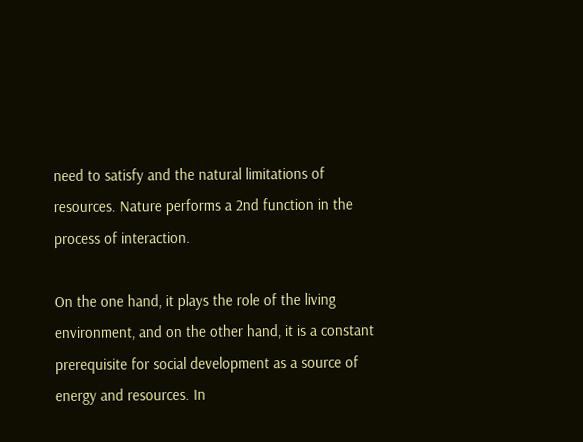need to satisfy and the natural limitations of resources. Nature performs a 2nd function in the process of interaction.

On the one hand, it plays the role of the living environment, and on the other hand, it is a constant prerequisite for social development as a source of energy and resources. In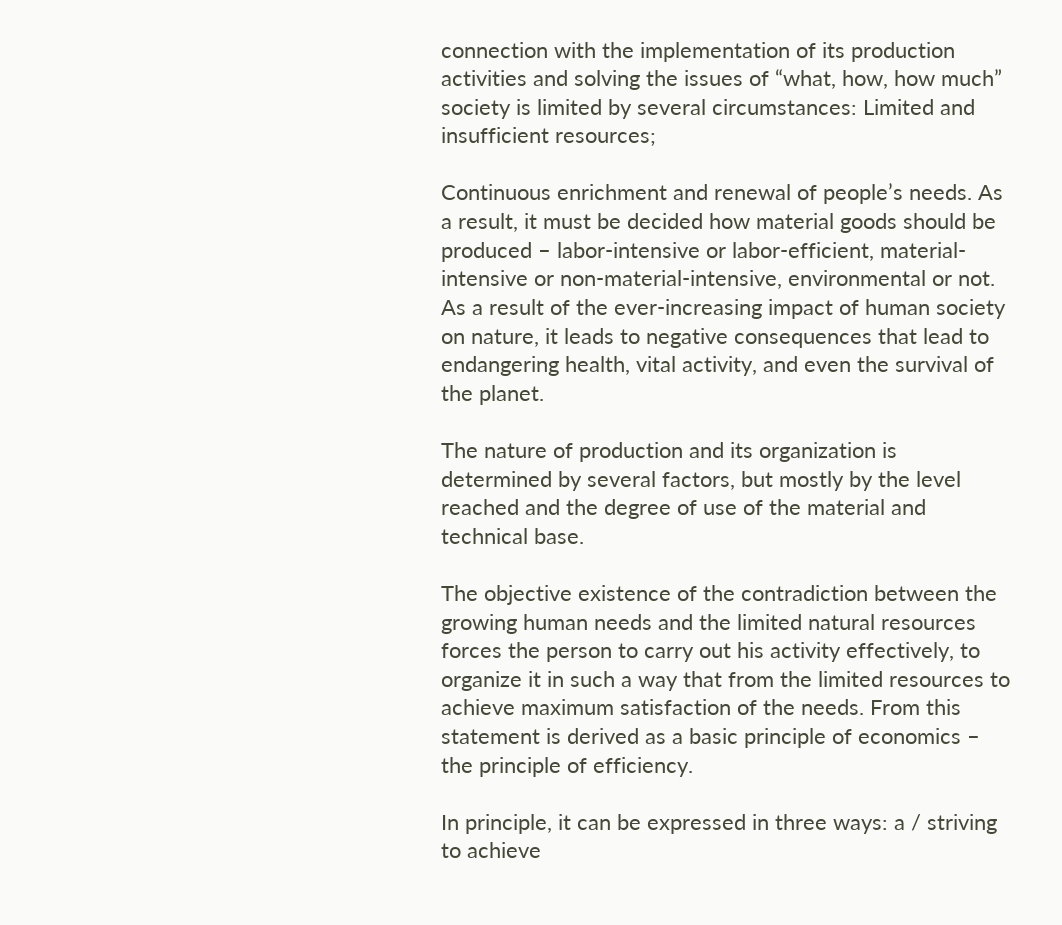connection with the implementation of its production activities and solving the issues of “what, how, how much” society is limited by several circumstances: Limited and insufficient resources;

Continuous enrichment and renewal of people’s needs. As a result, it must be decided how material goods should be produced – labor-intensive or labor-efficient, material-intensive or non-material-intensive, environmental or not. As a result of the ever-increasing impact of human society on nature, it leads to negative consequences that lead to endangering health, vital activity, and even the survival of the planet.

The nature of production and its organization is determined by several factors, but mostly by the level reached and the degree of use of the material and technical base.

The objective existence of the contradiction between the growing human needs and the limited natural resources forces the person to carry out his activity effectively, to organize it in such a way that from the limited resources to achieve maximum satisfaction of the needs. From this statement is derived as a basic principle of economics – the principle of efficiency.

In principle, it can be expressed in three ways: a / striving to achieve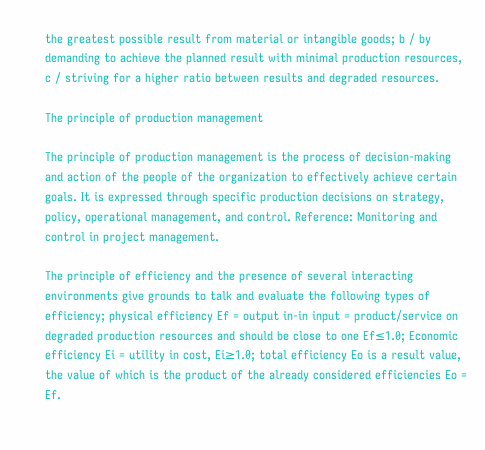the greatest possible result from material or intangible goods; b / by demanding to achieve the planned result with minimal production resources, c / striving for a higher ratio between results and degraded resources.

The principle of production management

The principle of production management is the process of decision-making and action of the people of the organization to effectively achieve certain goals. It is expressed through specific production decisions on strategy, policy, operational management, and control. Reference: Monitoring and control in project management.

The principle of efficiency and the presence of several interacting environments give grounds to talk and evaluate the following types of efficiency; physical efficiency Ef = output in-in input = product/service on degraded production resources and should be close to one Ef≤1.0; Economic efficiency Ei = utility in cost, Ei≥1.0; total efficiency Eo is a result value, the value of which is the product of the already considered efficiencies Eo = Ef.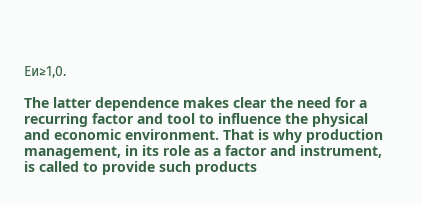Еи≥1,0.

The latter dependence makes clear the need for a recurring factor and tool to influence the physical and economic environment. That is why production management, in its role as a factor and instrument, is called to provide such products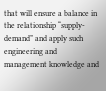that will ensure a balance in the relationship “supply-demand” and apply such engineering and management knowledge and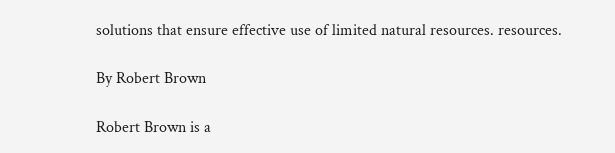solutions that ensure effective use of limited natural resources. resources.

By Robert Brown

Robert Brown is a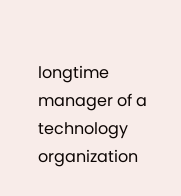longtime manager of a technology organization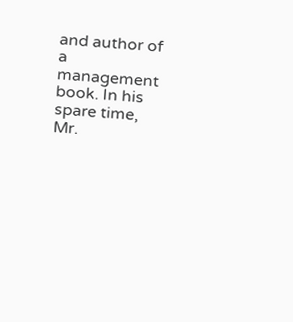and author of a management book. In his spare time, Mr.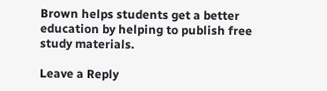Brown helps students get a better education by helping to publish free study materials.

Leave a Reply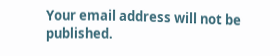Your email address will not be published.